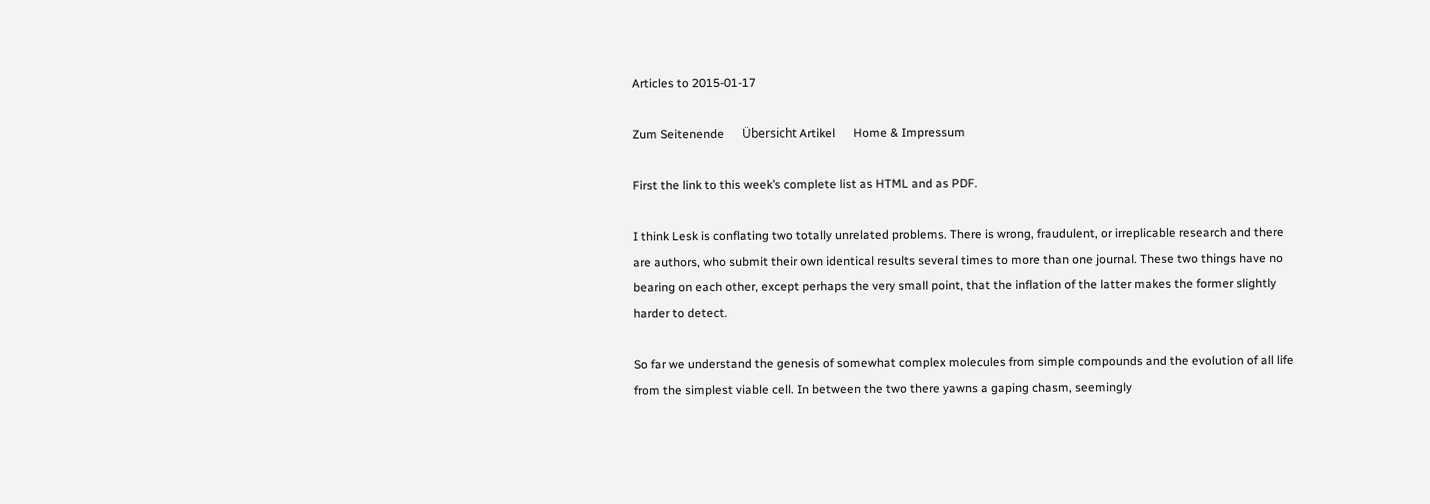Articles to 2015-01-17

Zum Seitenende      Übersicht Artikel      Home & Impressum

First the link to this week’s complete list as HTML and as PDF.

I think Lesk is conflating two totally unrelated problems. There is wrong, fraudulent, or irreplicable research and there are authors, who submit their own identical results several times to more than one journal. These two things have no bearing on each other, except perhaps the very small point, that the inflation of the latter makes the former slightly harder to detect.

So far we understand the genesis of somewhat complex molecules from simple compounds and the evolution of all life from the simplest viable cell. In between the two there yawns a gaping chasm, seemingly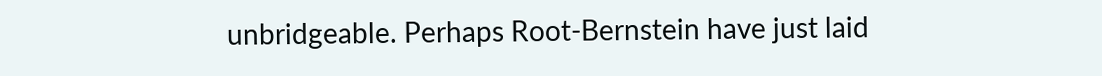unbridgeable. Perhaps Root-Bernstein have just laid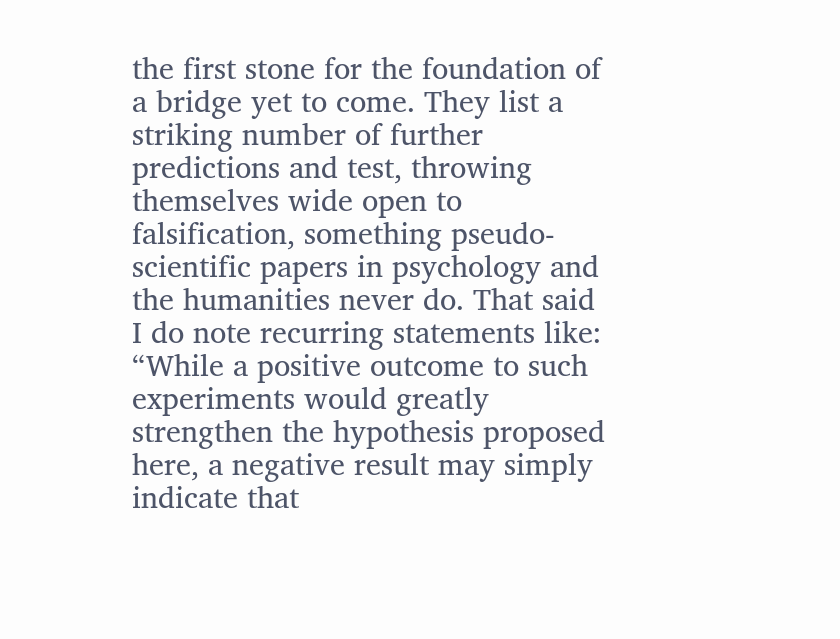the first stone for the foundation of a bridge yet to come. They list a striking number of further predictions and test, throwing themselves wide open to falsification, something pseudo-scientific papers in psychology and the humanities never do. That said I do note recurring statements like: “While a positive outcome to such experiments would greatly strengthen the hypothesis proposed here, a negative result may simply indicate that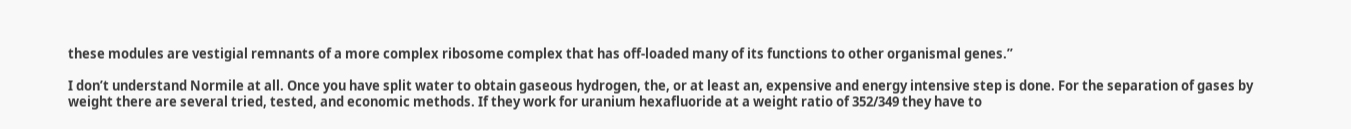these modules are vestigial remnants of a more complex ribosome complex that has off-loaded many of its functions to other organismal genes.”

I don’t understand Normile at all. Once you have split water to obtain gaseous hydrogen, the, or at least an, expensive and energy intensive step is done. For the separation of gases by weight there are several tried, tested, and economic methods. If they work for uranium hexafluoride at a weight ratio of 352/349 they have to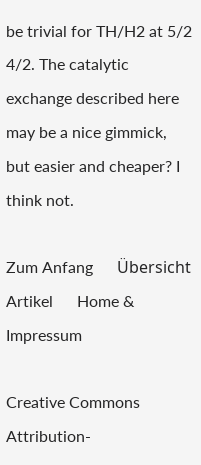be trivial for TH/H2 at 5/2 4/2. The catalytic exchange described here may be a nice gimmick, but easier and cheaper? I think not.

Zum Anfang      Übersicht Artikel      Home & Impressum

Creative Commons Attribution-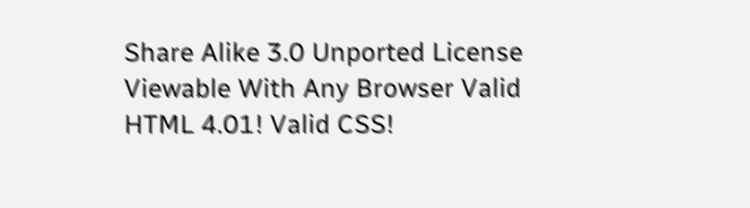Share Alike 3.0 Unported License Viewable With Any Browser Valid HTML 4.01! Valid CSS!